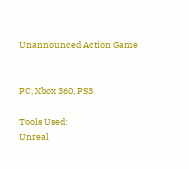Unannounced Action Game


PC, Xbox 360, PS3

Tools Used:
Unreal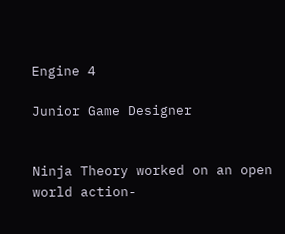Engine 4

Junior Game Designer


Ninja Theory worked on an open world action-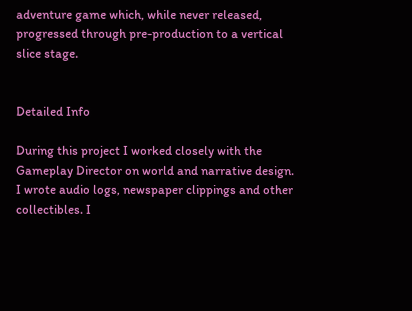adventure game which, while never released, progressed through pre-production to a vertical slice stage.


Detailed Info

During this project I worked closely with the Gameplay Director on world and narrative design. I wrote audio logs, newspaper clippings and other collectibles. I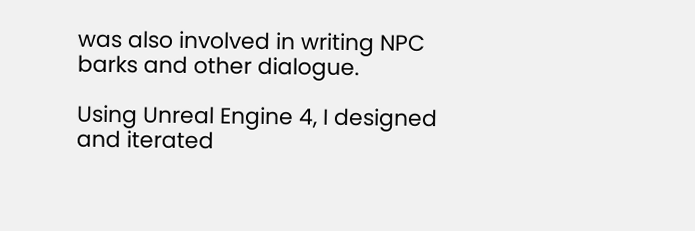was also involved in writing NPC barks and other dialogue.

Using Unreal Engine 4, I designed and iterated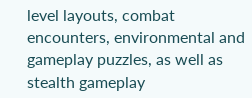level layouts, combat encounters, environmental and gameplay puzzles, as well as stealth gameplay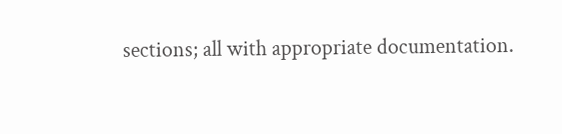sections; all with appropriate documentation.